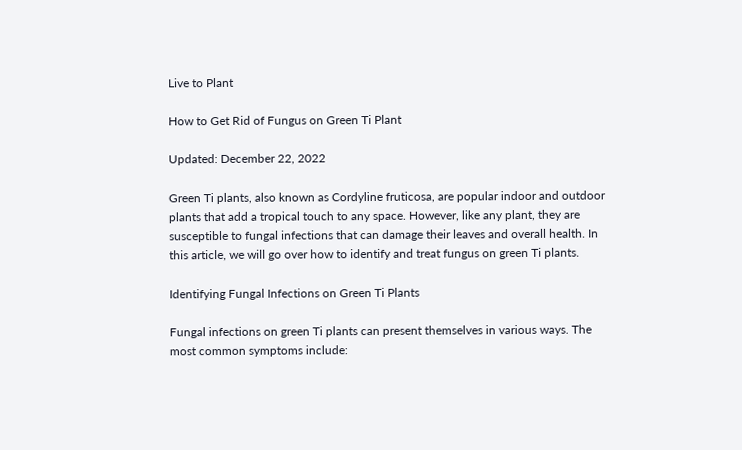Live to Plant

How to Get Rid of Fungus on Green Ti Plant

Updated: December 22, 2022

Green Ti plants, also known as Cordyline fruticosa, are popular indoor and outdoor plants that add a tropical touch to any space. However, like any plant, they are susceptible to fungal infections that can damage their leaves and overall health. In this article, we will go over how to identify and treat fungus on green Ti plants.

Identifying Fungal Infections on Green Ti Plants

Fungal infections on green Ti plants can present themselves in various ways. The most common symptoms include: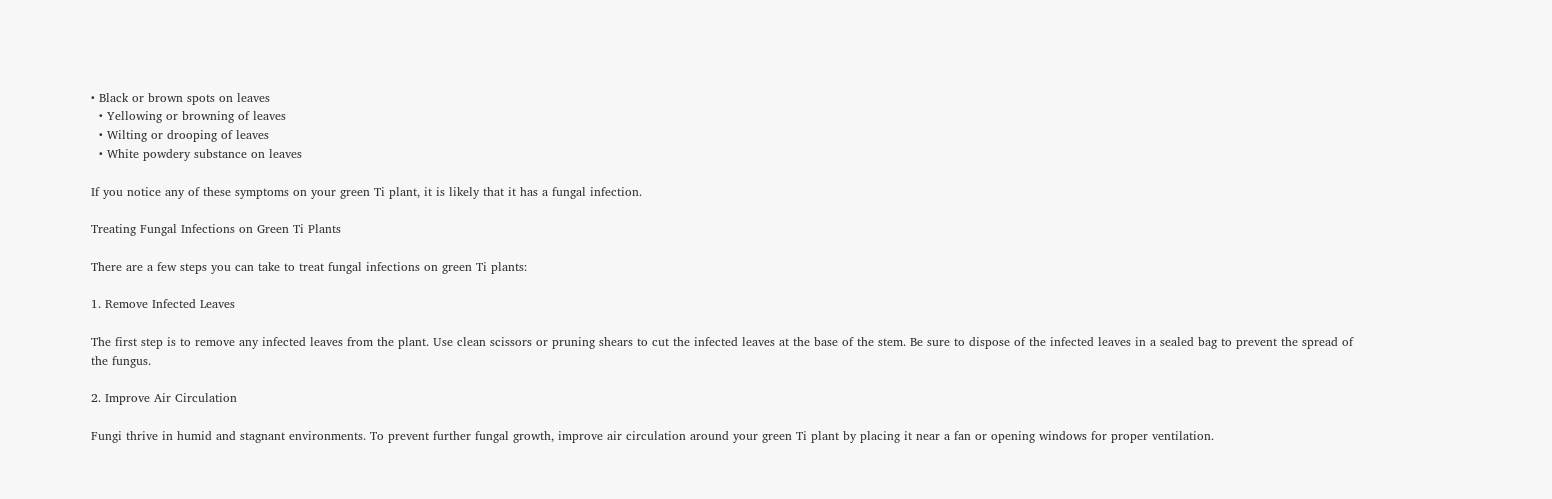• Black or brown spots on leaves
  • Yellowing or browning of leaves
  • Wilting or drooping of leaves
  • White powdery substance on leaves

If you notice any of these symptoms on your green Ti plant, it is likely that it has a fungal infection.

Treating Fungal Infections on Green Ti Plants

There are a few steps you can take to treat fungal infections on green Ti plants:

1. Remove Infected Leaves

The first step is to remove any infected leaves from the plant. Use clean scissors or pruning shears to cut the infected leaves at the base of the stem. Be sure to dispose of the infected leaves in a sealed bag to prevent the spread of the fungus.

2. Improve Air Circulation

Fungi thrive in humid and stagnant environments. To prevent further fungal growth, improve air circulation around your green Ti plant by placing it near a fan or opening windows for proper ventilation.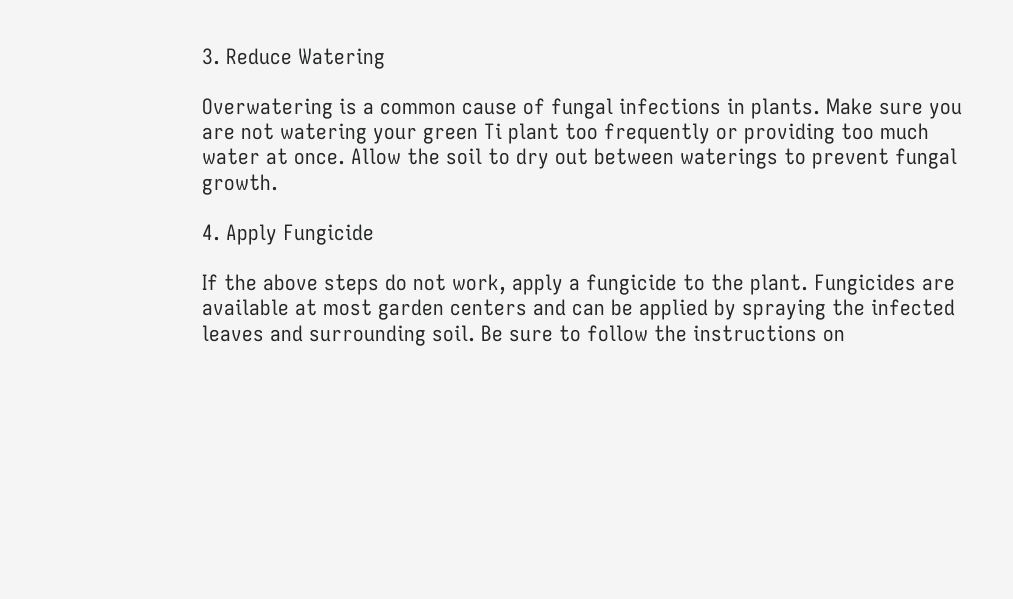3. Reduce Watering

Overwatering is a common cause of fungal infections in plants. Make sure you are not watering your green Ti plant too frequently or providing too much water at once. Allow the soil to dry out between waterings to prevent fungal growth.

4. Apply Fungicide

If the above steps do not work, apply a fungicide to the plant. Fungicides are available at most garden centers and can be applied by spraying the infected leaves and surrounding soil. Be sure to follow the instructions on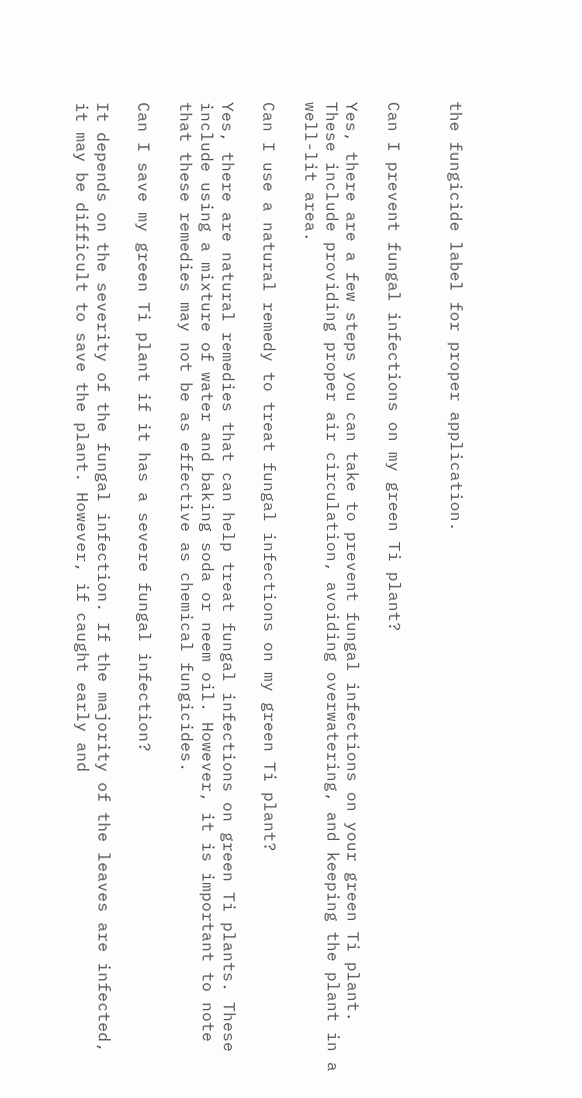the fungicide label for proper application.


Can I prevent fungal infections on my green Ti plant?

Yes, there are a few steps you can take to prevent fungal infections on your green Ti plant. These include providing proper air circulation, avoiding overwatering, and keeping the plant in a well-lit area.

Can I use a natural remedy to treat fungal infections on my green Ti plant?

Yes, there are natural remedies that can help treat fungal infections on green Ti plants. These include using a mixture of water and baking soda or neem oil. However, it is important to note that these remedies may not be as effective as chemical fungicides.

Can I save my green Ti plant if it has a severe fungal infection?

It depends on the severity of the fungal infection. If the majority of the leaves are infected, it may be difficult to save the plant. However, if caught early and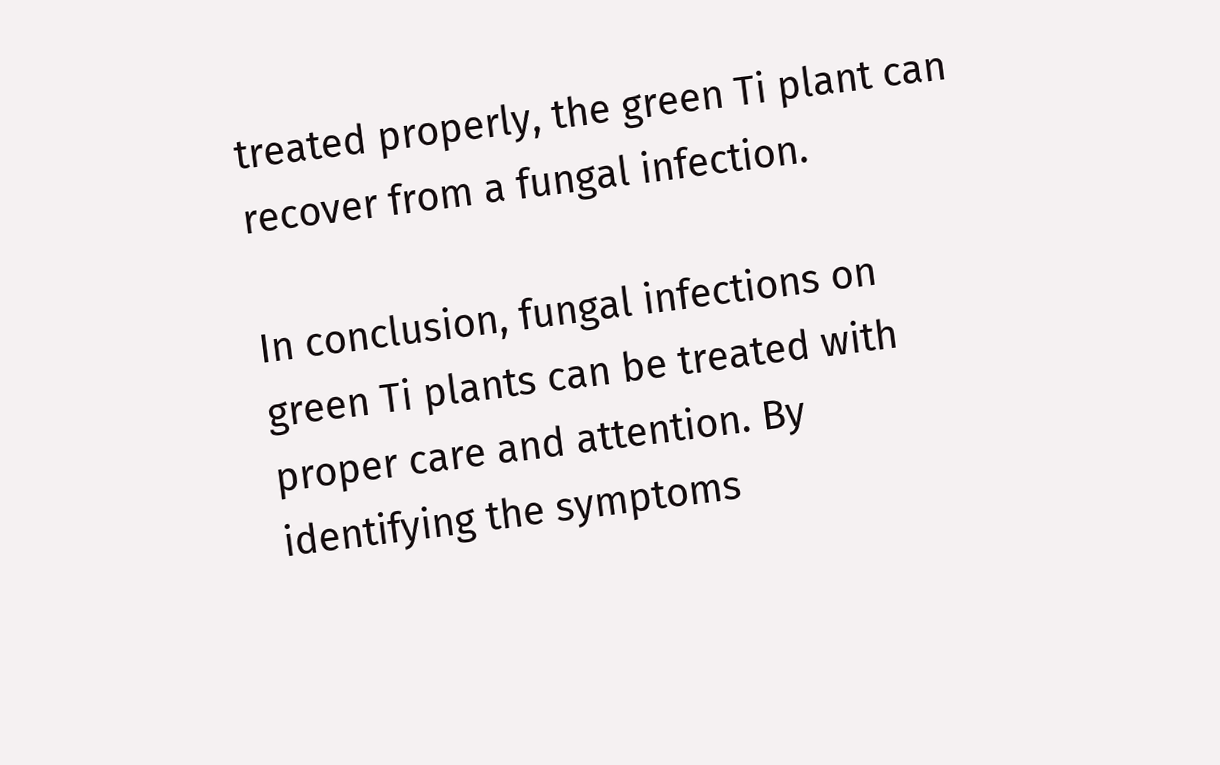treated properly, the green Ti plant can recover from a fungal infection.

In conclusion, fungal infections on green Ti plants can be treated with proper care and attention. By identifying the symptoms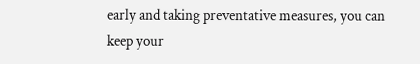early and taking preventative measures, you can keep your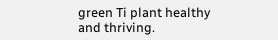green Ti plant healthy and thriving.